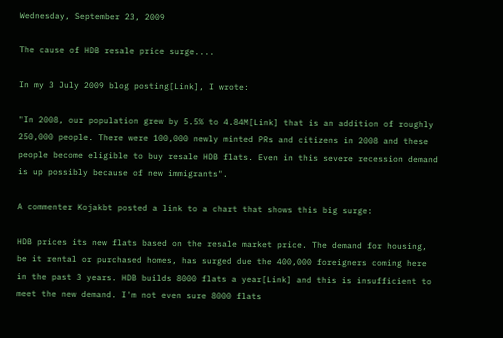Wednesday, September 23, 2009

The cause of HDB resale price surge....

In my 3 July 2009 blog posting[Link], I wrote:

"In 2008, our population grew by 5.5% to 4.84M[Link] that is an addition of roughly 250,000 people. There were 100,000 newly minted PRs and citizens in 2008 and these people become eligible to buy resale HDB flats. Even in this severe recession demand is up possibly because of new immigrants".

A commenter Kojakbt posted a link to a chart that shows this big surge:

HDB prices its new flats based on the resale market price. The demand for housing, be it rental or purchased homes, has surged due the 400,000 foreigners coming here in the past 3 years. HDB builds 8000 flats a year[Link] and this is insufficient to meet the new demand. I'm not even sure 8000 flats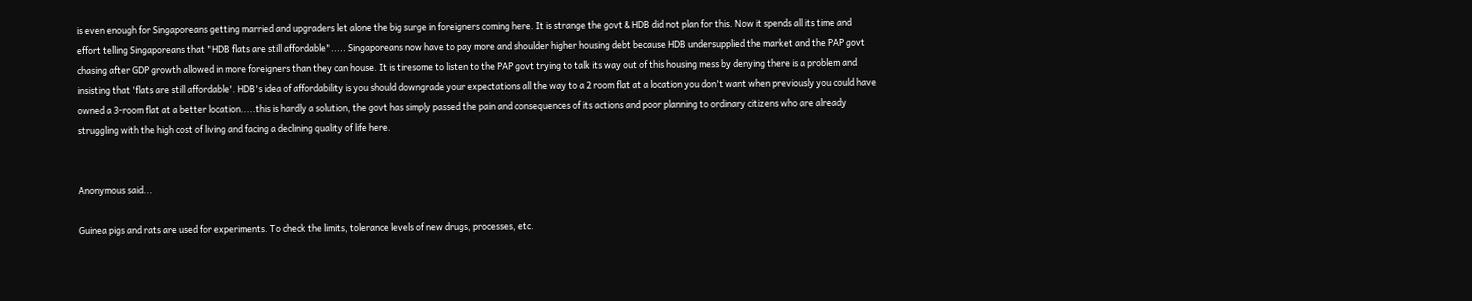is even enough for Singaporeans getting married and upgraders let alone the big surge in foreigners coming here. It is strange the govt & HDB did not plan for this. Now it spends all its time and effort telling Singaporeans that "HDB flats are still affordable"..... Singaporeans now have to pay more and shoulder higher housing debt because HDB undersupplied the market and the PAP govt chasing after GDP growth allowed in more foreigners than they can house. It is tiresome to listen to the PAP govt trying to talk its way out of this housing mess by denying there is a problem and insisting that 'flats are still affordable'. HDB's idea of affordability is you should downgrade your expectations all the way to a 2 room flat at a location you don't want when previously you could have owned a 3-room flat at a better location.....this is hardly a solution, the govt has simply passed the pain and consequences of its actions and poor planning to ordinary citizens who are already struggling with the high cost of living and facing a declining quality of life here.


Anonymous said...

Guinea pigs and rats are used for experiments. To check the limits, tolerance levels of new drugs, processes, etc.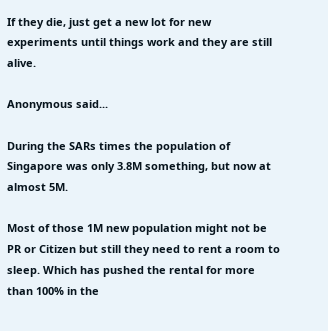If they die, just get a new lot for new experiments until things work and they are still alive.

Anonymous said...

During the SARs times the population of Singapore was only 3.8M something, but now at almost 5M.

Most of those 1M new population might not be PR or Citizen but still they need to rent a room to sleep. Which has pushed the rental for more than 100% in the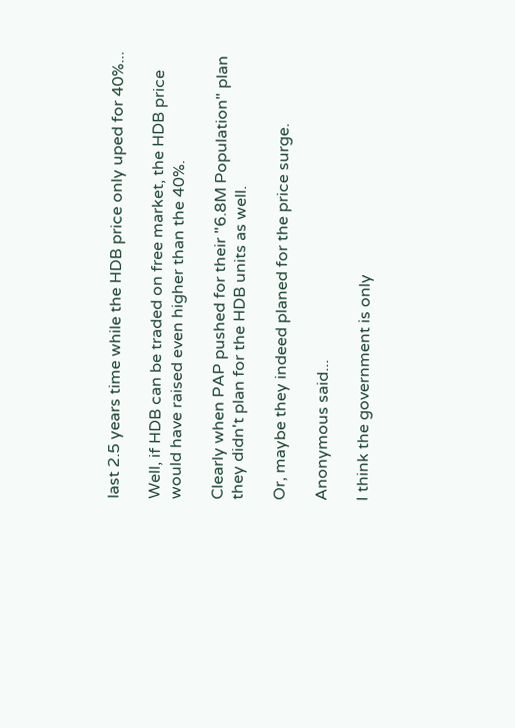last 2.5 years time while the HDB price only uped for 40%...

Well, if HDB can be traded on free market, the HDB price would have raised even higher than the 40%.

Clearly when PAP pushed for their "6.8M Population" plan they didn't plan for the HDB units as well.

Or, maybe they indeed planed for the price surge.

Anonymous said...

I think the government is only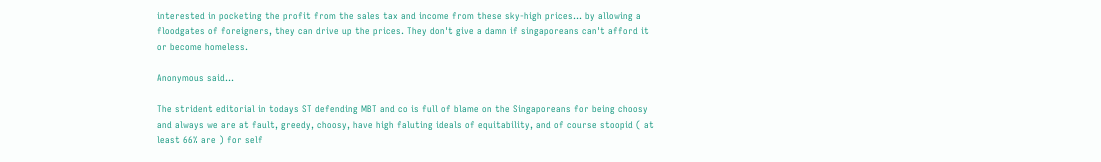interested in pocketing the profit from the sales tax and income from these sky-high prices... by allowing a floodgates of foreigners, they can drive up the prices. They don't give a damn if singaporeans can't afford it or become homeless.

Anonymous said...

The strident editorial in todays ST defending MBT and co is full of blame on the Singaporeans for being choosy and always we are at fault, greedy, choosy, have high faluting ideals of equitability, and of course stoopid ( at least 66% are ) for self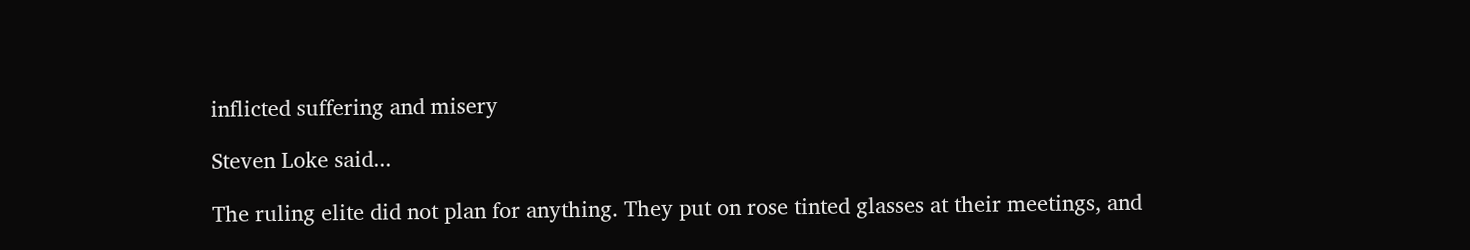inflicted suffering and misery

Steven Loke said...

The ruling elite did not plan for anything. They put on rose tinted glasses at their meetings, and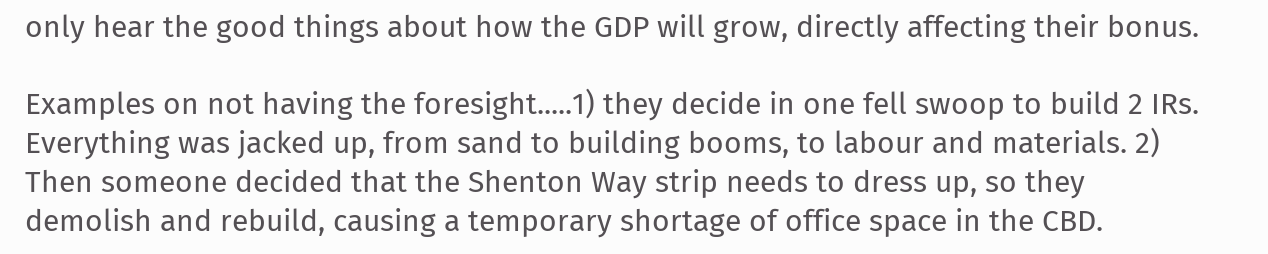only hear the good things about how the GDP will grow, directly affecting their bonus.

Examples on not having the foresight.....1) they decide in one fell swoop to build 2 IRs. Everything was jacked up, from sand to building booms, to labour and materials. 2) Then someone decided that the Shenton Way strip needs to dress up, so they demolish and rebuild, causing a temporary shortage of office space in the CBD.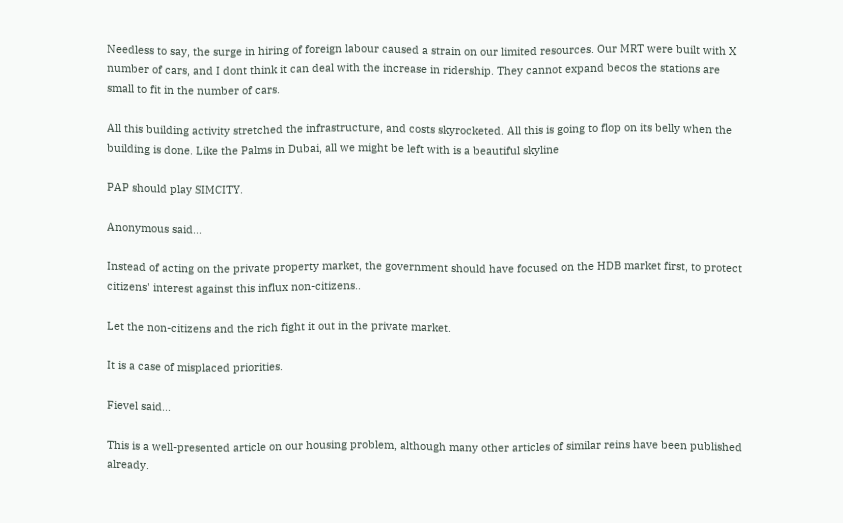Needless to say, the surge in hiring of foreign labour caused a strain on our limited resources. Our MRT were built with X number of cars, and I dont think it can deal with the increase in ridership. They cannot expand becos the stations are small to fit in the number of cars.

All this building activity stretched the infrastructure, and costs skyrocketed. All this is going to flop on its belly when the building is done. Like the Palms in Dubai, all we might be left with is a beautiful skyline

PAP should play SIMCITY.

Anonymous said...

Instead of acting on the private property market, the government should have focused on the HDB market first, to protect citizens' interest against this influx non-citizens..

Let the non-citizens and the rich fight it out in the private market.

It is a case of misplaced priorities.

Fievel said...

This is a well-presented article on our housing problem, although many other articles of similar reins have been published already.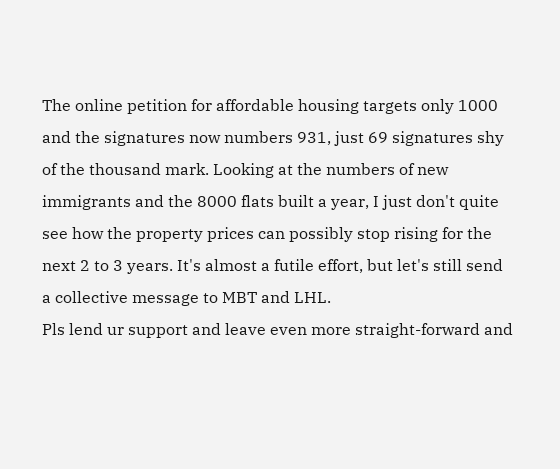The online petition for affordable housing targets only 1000 and the signatures now numbers 931, just 69 signatures shy of the thousand mark. Looking at the numbers of new immigrants and the 8000 flats built a year, I just don't quite see how the property prices can possibly stop rising for the next 2 to 3 years. It's almost a futile effort, but let's still send a collective message to MBT and LHL.
Pls lend ur support and leave even more straight-forward and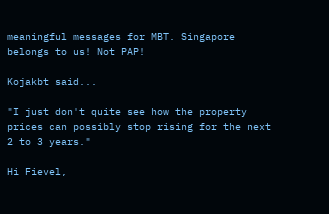meaningful messages for MBT. Singapore belongs to us! Not PAP!

Kojakbt said...

"I just don't quite see how the property prices can possibly stop rising for the next 2 to 3 years."

Hi Fievel,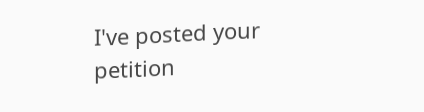I've posted your petition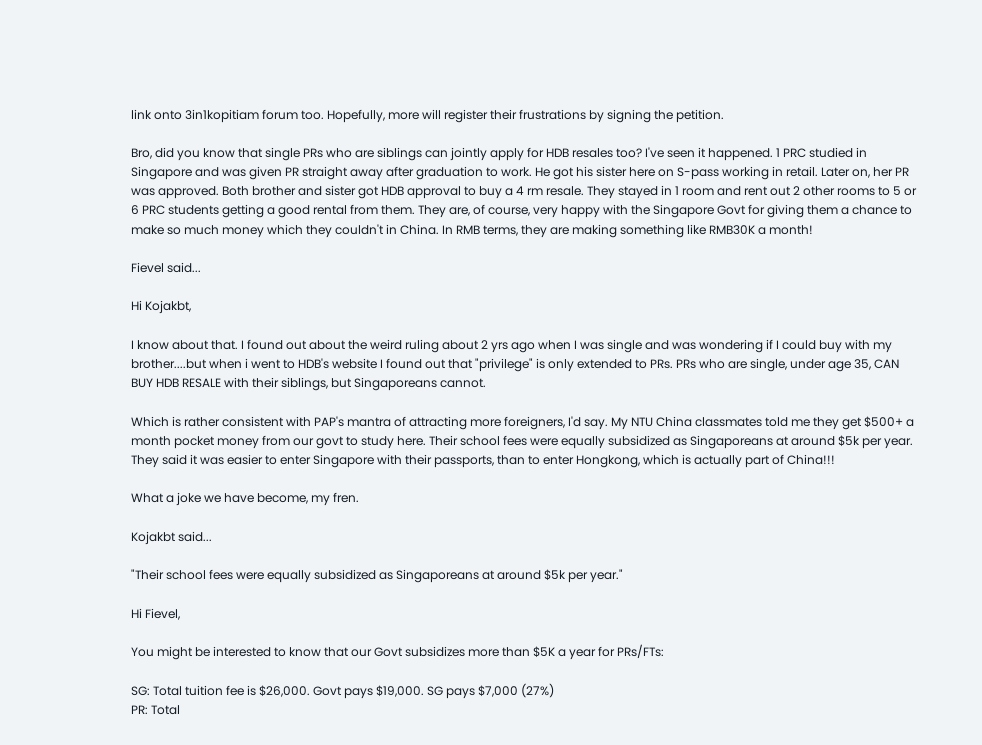link onto 3in1kopitiam forum too. Hopefully, more will register their frustrations by signing the petition.

Bro, did you know that single PRs who are siblings can jointly apply for HDB resales too? I've seen it happened. 1 PRC studied in Singapore and was given PR straight away after graduation to work. He got his sister here on S-pass working in retail. Later on, her PR was approved. Both brother and sister got HDB approval to buy a 4 rm resale. They stayed in 1 room and rent out 2 other rooms to 5 or 6 PRC students getting a good rental from them. They are, of course, very happy with the Singapore Govt for giving them a chance to make so much money which they couldn't in China. In RMB terms, they are making something like RMB30K a month!

Fievel said...

Hi Kojakbt,

I know about that. I found out about the weird ruling about 2 yrs ago when I was single and was wondering if I could buy with my brother....but when i went to HDB's website I found out that "privilege" is only extended to PRs. PRs who are single, under age 35, CAN BUY HDB RESALE with their siblings, but Singaporeans cannot.

Which is rather consistent with PAP's mantra of attracting more foreigners, I'd say. My NTU China classmates told me they get $500+ a month pocket money from our govt to study here. Their school fees were equally subsidized as Singaporeans at around $5k per year. They said it was easier to enter Singapore with their passports, than to enter Hongkong, which is actually part of China!!!

What a joke we have become, my fren.

Kojakbt said...

"Their school fees were equally subsidized as Singaporeans at around $5k per year."

Hi Fievel,

You might be interested to know that our Govt subsidizes more than $5K a year for PRs/FTs:

SG: Total tuition fee is $26,000. Govt pays $19,000. SG pays $7,000 (27%)
PR: Total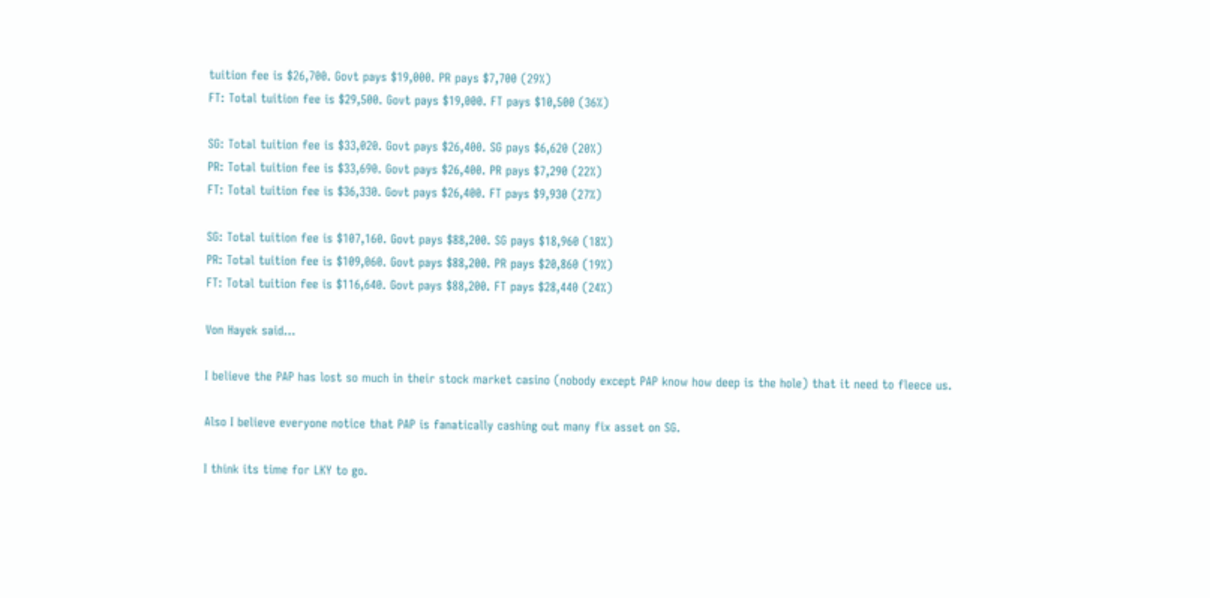tuition fee is $26,700. Govt pays $19,000. PR pays $7,700 (29%)
FT: Total tuition fee is $29,500. Govt pays $19,000. FT pays $10,500 (36%)

SG: Total tuition fee is $33,020. Govt pays $26,400. SG pays $6,620 (20%)
PR: Total tuition fee is $33,690. Govt pays $26,400. PR pays $7,290 (22%)
FT: Total tuition fee is $36,330. Govt pays $26,400. FT pays $9,930 (27%)

SG: Total tuition fee is $107,160. Govt pays $88,200. SG pays $18,960 (18%)
PR: Total tuition fee is $109,060. Govt pays $88,200. PR pays $20,860 (19%)
FT: Total tuition fee is $116,640. Govt pays $88,200. FT pays $28,440 (24%)

Von Hayek said...

I believe the PAP has lost so much in their stock market casino (nobody except PAP know how deep is the hole) that it need to fleece us.

Also I believe everyone notice that PAP is fanatically cashing out many fix asset on SG.

I think its time for LKY to go.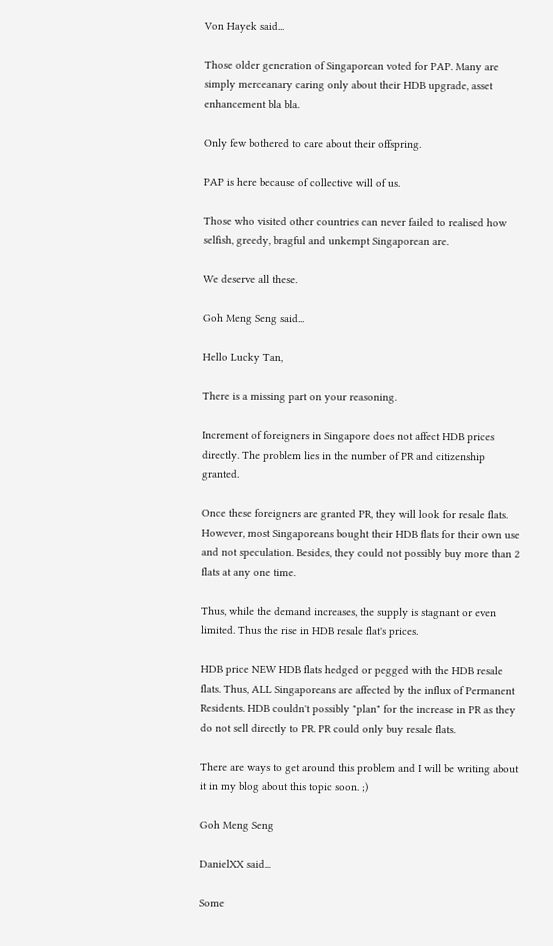Von Hayek said...

Those older generation of Singaporean voted for PAP. Many are simply merceanary caring only about their HDB upgrade, asset enhancement bla bla.

Only few bothered to care about their offspring.

PAP is here because of collective will of us.

Those who visited other countries can never failed to realised how selfish, greedy, bragful and unkempt Singaporean are.

We deserve all these.

Goh Meng Seng said...

Hello Lucky Tan,

There is a missing part on your reasoning.

Increment of foreigners in Singapore does not affect HDB prices directly. The problem lies in the number of PR and citizenship granted.

Once these foreigners are granted PR, they will look for resale flats. However, most Singaporeans bought their HDB flats for their own use and not speculation. Besides, they could not possibly buy more than 2 flats at any one time.

Thus, while the demand increases, the supply is stagnant or even limited. Thus the rise in HDB resale flat's prices.

HDB price NEW HDB flats hedged or pegged with the HDB resale flats. Thus, ALL Singaporeans are affected by the influx of Permanent Residents. HDB couldn't possibly "plan" for the increase in PR as they do not sell directly to PR. PR could only buy resale flats.

There are ways to get around this problem and I will be writing about it in my blog about this topic soon. ;)

Goh Meng Seng

DanielXX said...

Some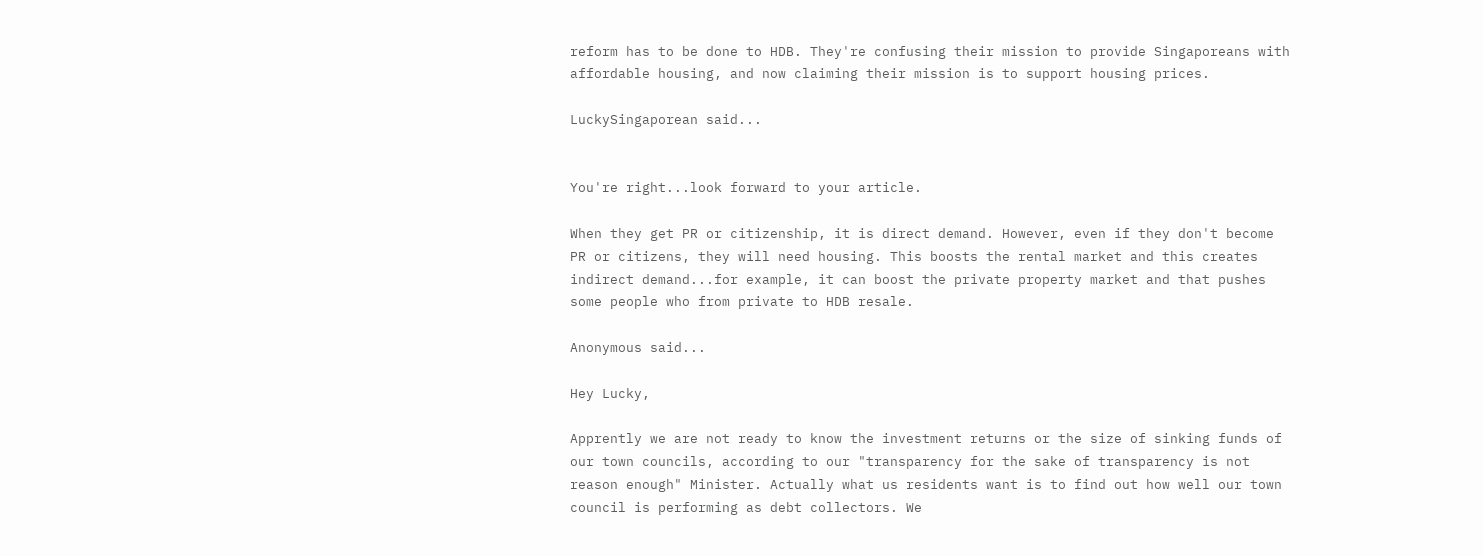reform has to be done to HDB. They're confusing their mission to provide Singaporeans with affordable housing, and now claiming their mission is to support housing prices.

LuckySingaporean said...


You're right...look forward to your article.

When they get PR or citizenship, it is direct demand. However, even if they don't become PR or citizens, they will need housing. This boosts the rental market and this creates indirect demand...for example, it can boost the private property market and that pushes some people who from private to HDB resale.

Anonymous said...

Hey Lucky,

Apprently we are not ready to know the investment returns or the size of sinking funds of our town councils, according to our "transparency for the sake of transparency is not reason enough" Minister. Actually what us residents want is to find out how well our town council is performing as debt collectors. We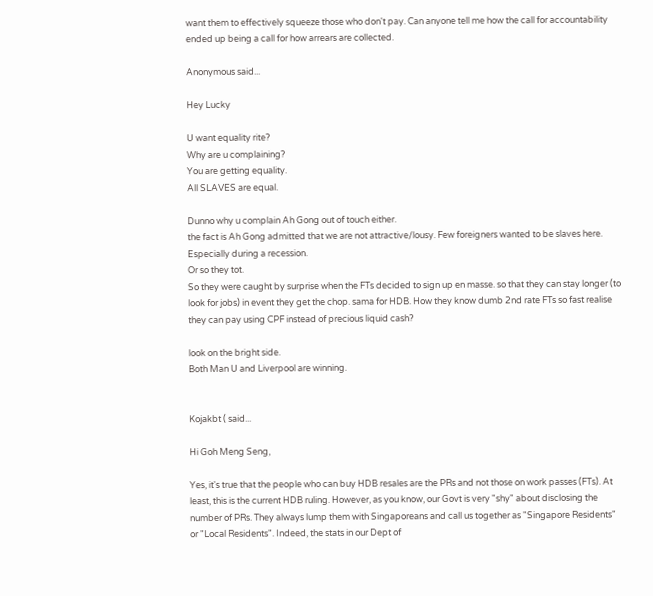want them to effectively squeeze those who don't pay. Can anyone tell me how the call for accountability ended up being a call for how arrears are collected.

Anonymous said...

Hey Lucky

U want equality rite?
Why are u complaining?
You are getting equality.
All SLAVES are equal.

Dunno why u complain Ah Gong out of touch either.
the fact is Ah Gong admitted that we are not attractive/lousy. Few foreigners wanted to be slaves here. Especially during a recession.
Or so they tot.
So they were caught by surprise when the FTs decided to sign up en masse. so that they can stay longer (to look for jobs) in event they get the chop. sama for HDB. How they know dumb 2nd rate FTs so fast realise they can pay using CPF instead of precious liquid cash?

look on the bright side.
Both Man U and Liverpool are winning.


Kojakbt ( said...

Hi Goh Meng Seng,

Yes, it's true that the people who can buy HDB resales are the PRs and not those on work passes (FTs). At least, this is the current HDB ruling. However, as you know, our Govt is very "shy" about disclosing the number of PRs. They always lump them with Singaporeans and call us together as "Singapore Residents" or "Local Residents". Indeed, the stats in our Dept of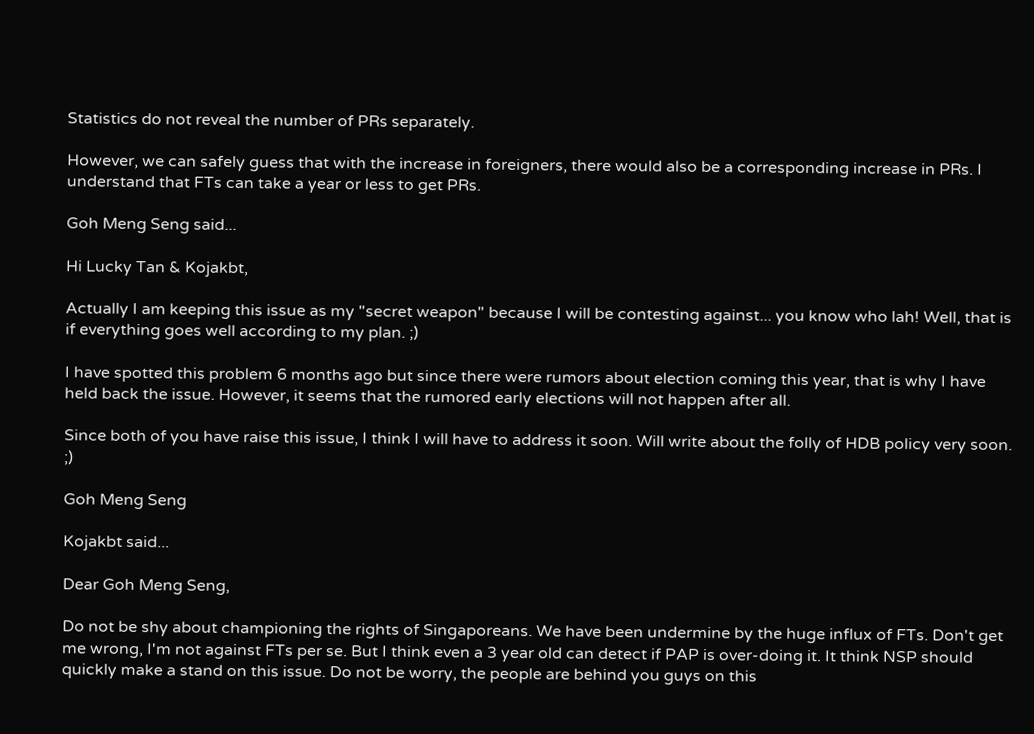Statistics do not reveal the number of PRs separately.

However, we can safely guess that with the increase in foreigners, there would also be a corresponding increase in PRs. I understand that FTs can take a year or less to get PRs.

Goh Meng Seng said...

Hi Lucky Tan & Kojakbt,

Actually I am keeping this issue as my "secret weapon" because I will be contesting against... you know who lah! Well, that is if everything goes well according to my plan. ;)

I have spotted this problem 6 months ago but since there were rumors about election coming this year, that is why I have held back the issue. However, it seems that the rumored early elections will not happen after all.

Since both of you have raise this issue, I think I will have to address it soon. Will write about the folly of HDB policy very soon. ;)

Goh Meng Seng

Kojakbt said...

Dear Goh Meng Seng,

Do not be shy about championing the rights of Singaporeans. We have been undermine by the huge influx of FTs. Don't get me wrong, I'm not against FTs per se. But I think even a 3 year old can detect if PAP is over-doing it. It think NSP should quickly make a stand on this issue. Do not be worry, the people are behind you guys on this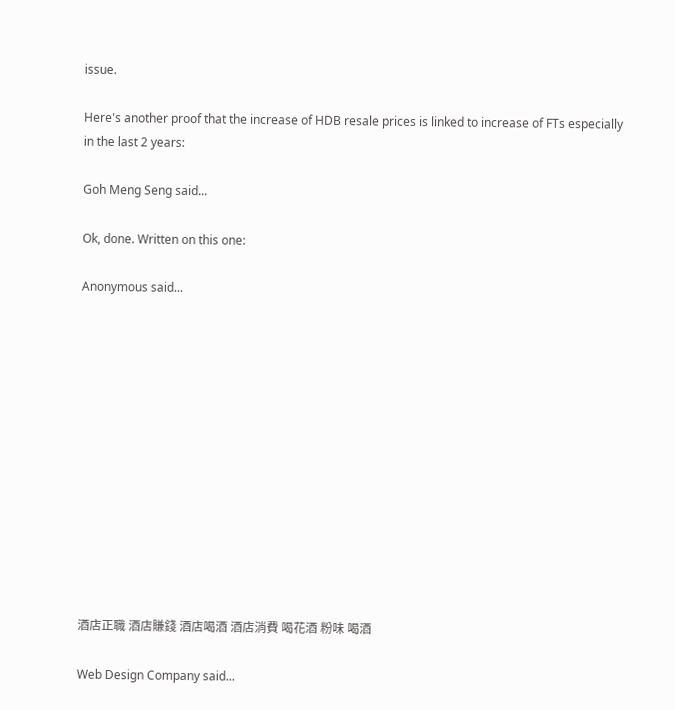issue.

Here's another proof that the increase of HDB resale prices is linked to increase of FTs especially in the last 2 years:

Goh Meng Seng said...

Ok, done. Written on this one:

Anonymous said...













酒店正職 酒店賺錢 酒店喝酒 酒店消費 喝花酒 粉味 喝酒

Web Design Company said...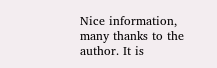Nice information, many thanks to the author. It is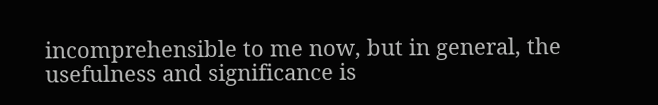incomprehensible to me now, but in general, the usefulness and significance is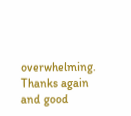overwhelming. Thanks again and good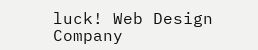luck! Web Design Company